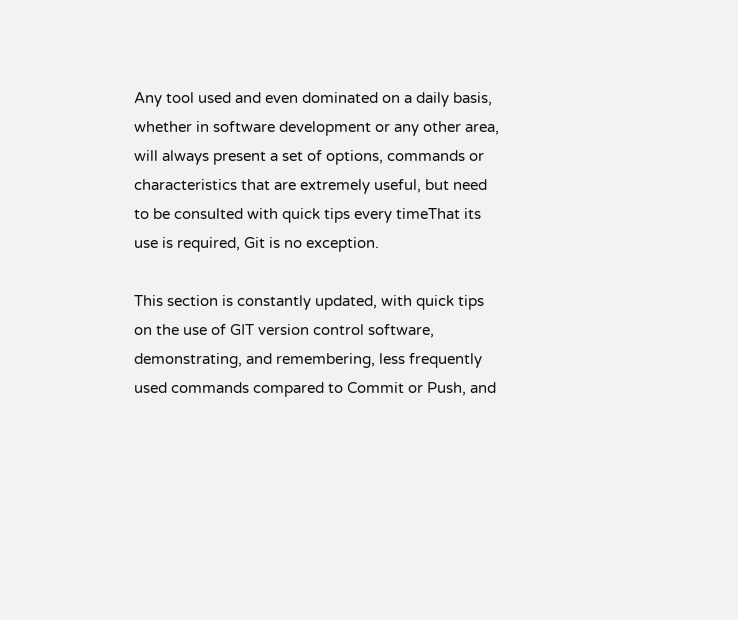Any tool used and even dominated on a daily basis, whether in software development or any other area, will always present a set of options, commands or characteristics that are extremely useful, but need to be consulted with quick tips every timeThat its use is required, Git is no exception.

This section is constantly updated, with quick tips on the use of GIT version control software, demonstrating, and remembering, less frequently used commands compared to Commit or Push, and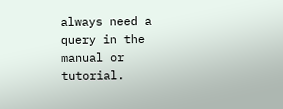always need a query in the manual or tutorial.